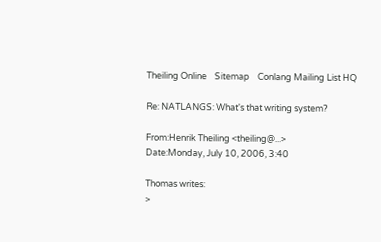Theiling Online    Sitemap    Conlang Mailing List HQ

Re: NATLANGS: What's that writing system?

From:Henrik Theiling <theiling@...>
Date:Monday, July 10, 2006, 3:40

Thomas writes:
>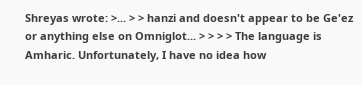Shreyas wrote: >... > > hanzi and doesn't appear to be Ge'ez or anything else on Omniglot... > > > > The language is Amharic. Unfortunately, I have no idea how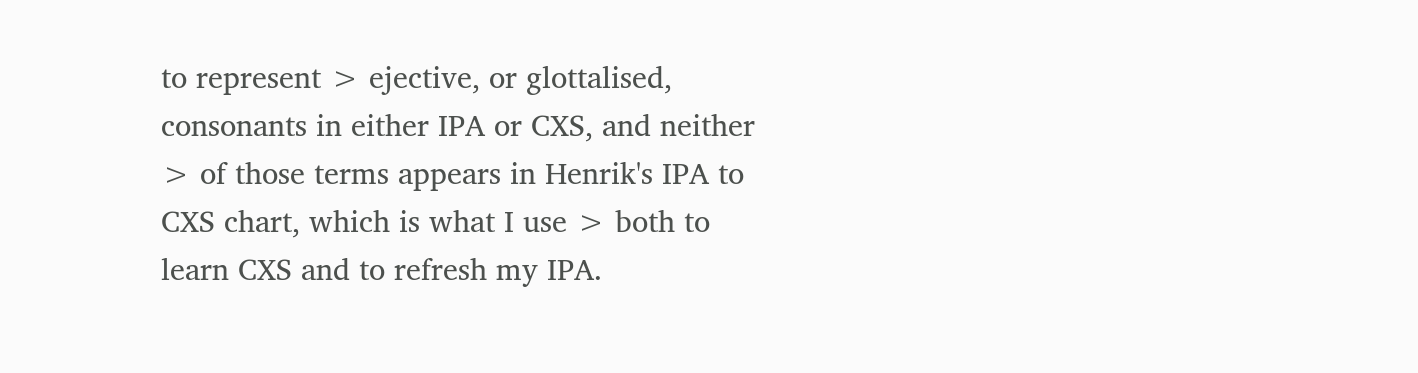to represent > ejective, or glottalised, consonants in either IPA or CXS, and neither > of those terms appears in Henrik's IPA to CXS chart, which is what I use > both to learn CXS and to refresh my IPA.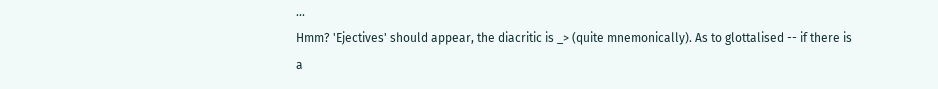...
Hmm? 'Ejectives' should appear, the diacritic is _> (quite mnemonically). As to glottalised -- if there is a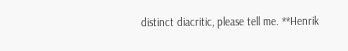distinct diacritic, please tell me. **Henrik